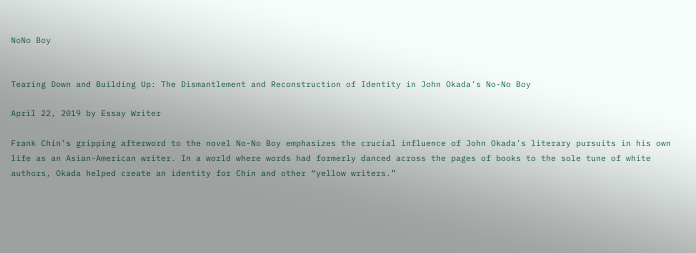NoNo Boy


Tearing Down and Building Up: The Dismantlement and Reconstruction of Identity in John Okada’s No-No Boy

April 22, 2019 by Essay Writer

Frank Chin’s gripping afterword to the novel No-No Boy emphasizes the crucial influence of John Okada’s literary pursuits in his own life as an Asian-American writer. In a world where words had formerly danced across the pages of books to the sole tune of white authors, Okada helped create an identity for Chin and other “yellow writers.”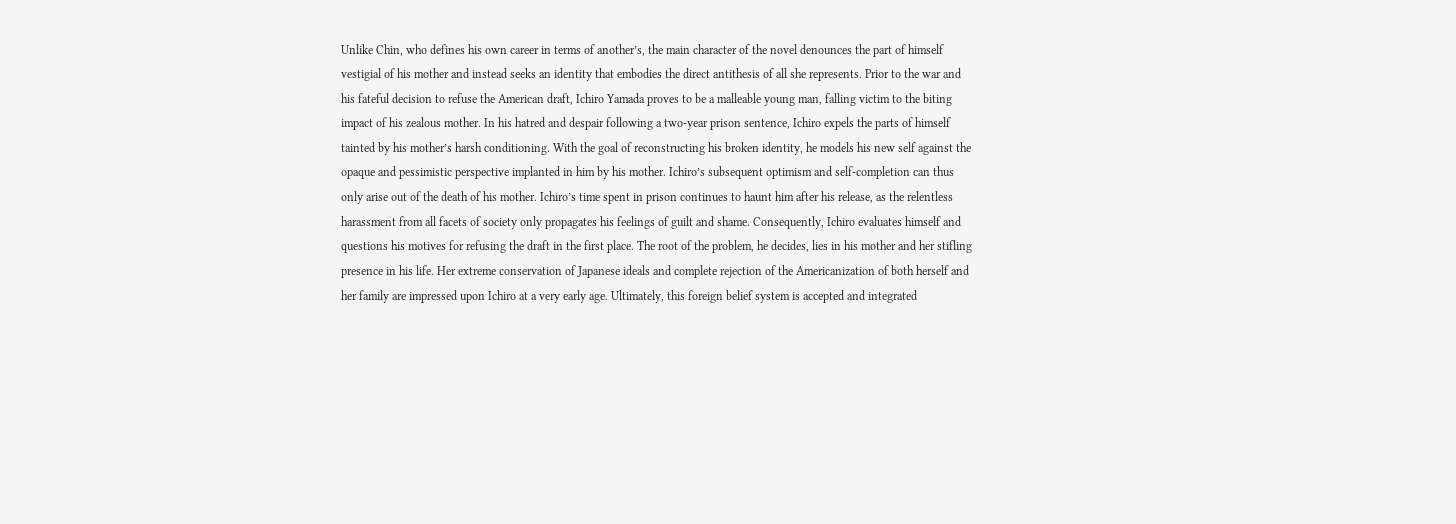Unlike Chin, who defines his own career in terms of another’s, the main character of the novel denounces the part of himself vestigial of his mother and instead seeks an identity that embodies the direct antithesis of all she represents. Prior to the war and his fateful decision to refuse the American draft, Ichiro Yamada proves to be a malleable young man, falling victim to the biting impact of his zealous mother. In his hatred and despair following a two-year prison sentence, Ichiro expels the parts of himself tainted by his mother’s harsh conditioning. With the goal of reconstructing his broken identity, he models his new self against the opaque and pessimistic perspective implanted in him by his mother. Ichiro’s subsequent optimism and self-completion can thus only arise out of the death of his mother. Ichiro’s time spent in prison continues to haunt him after his release, as the relentless harassment from all facets of society only propagates his feelings of guilt and shame. Consequently, Ichiro evaluates himself and questions his motives for refusing the draft in the first place. The root of the problem, he decides, lies in his mother and her stifling presence in his life. Her extreme conservation of Japanese ideals and complete rejection of the Americanization of both herself and her family are impressed upon Ichiro at a very early age. Ultimately, this foreign belief system is accepted and integrated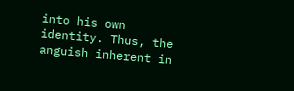into his own identity. Thus, the anguish inherent in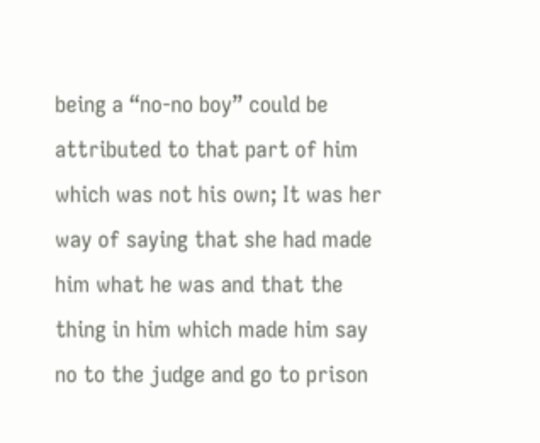being a “no-no boy” could be attributed to that part of him which was not his own; It was her way of saying that she had made him what he was and that the thing in him which made him say no to the judge and go to prison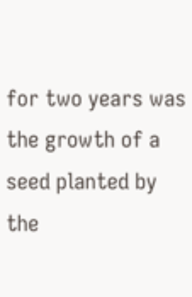for two years was the growth of a seed planted by the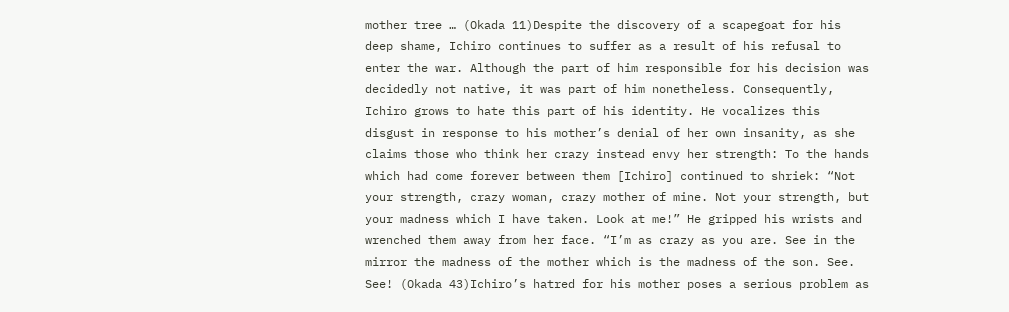mother tree … (Okada 11)Despite the discovery of a scapegoat for his deep shame, Ichiro continues to suffer as a result of his refusal to enter the war. Although the part of him responsible for his decision was decidedly not native, it was part of him nonetheless. Consequently, Ichiro grows to hate this part of his identity. He vocalizes this disgust in response to his mother’s denial of her own insanity, as she claims those who think her crazy instead envy her strength: To the hands which had come forever between them [Ichiro] continued to shriek: “Not your strength, crazy woman, crazy mother of mine. Not your strength, but your madness which I have taken. Look at me!” He gripped his wrists and wrenched them away from her face. “I’m as crazy as you are. See in the mirror the madness of the mother which is the madness of the son. See. See! (Okada 43)Ichiro’s hatred for his mother poses a serious problem as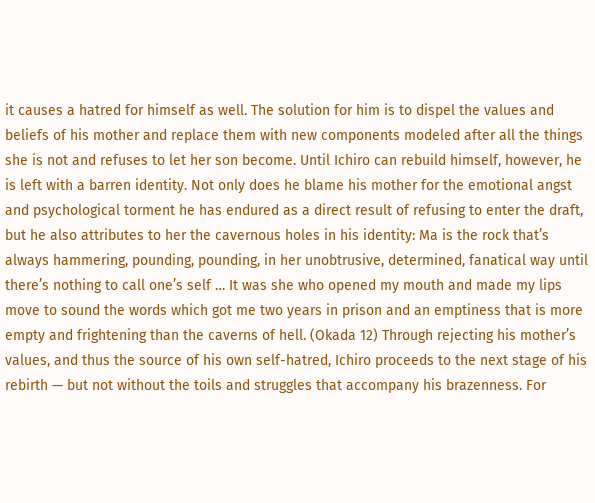it causes a hatred for himself as well. The solution for him is to dispel the values and beliefs of his mother and replace them with new components modeled after all the things she is not and refuses to let her son become. Until Ichiro can rebuild himself, however, he is left with a barren identity. Not only does he blame his mother for the emotional angst and psychological torment he has endured as a direct result of refusing to enter the draft, but he also attributes to her the cavernous holes in his identity: Ma is the rock that’s always hammering, pounding, pounding, in her unobtrusive, determined, fanatical way until there’s nothing to call one’s self … It was she who opened my mouth and made my lips move to sound the words which got me two years in prison and an emptiness that is more empty and frightening than the caverns of hell. (Okada 12) Through rejecting his mother’s values, and thus the source of his own self-hatred, Ichiro proceeds to the next stage of his rebirth — but not without the toils and struggles that accompany his brazenness. For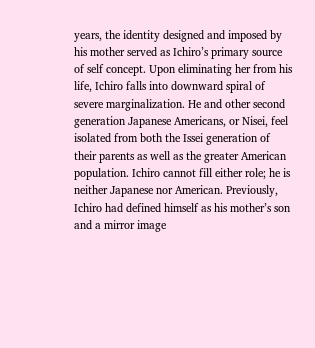years, the identity designed and imposed by his mother served as Ichiro’s primary source of self concept. Upon eliminating her from his life, Ichiro falls into downward spiral of severe marginalization. He and other second generation Japanese Americans, or Nisei, feel isolated from both the Issei generation of their parents as well as the greater American population. Ichiro cannot fill either role; he is neither Japanese nor American. Previously, Ichiro had defined himself as his mother’s son and a mirror image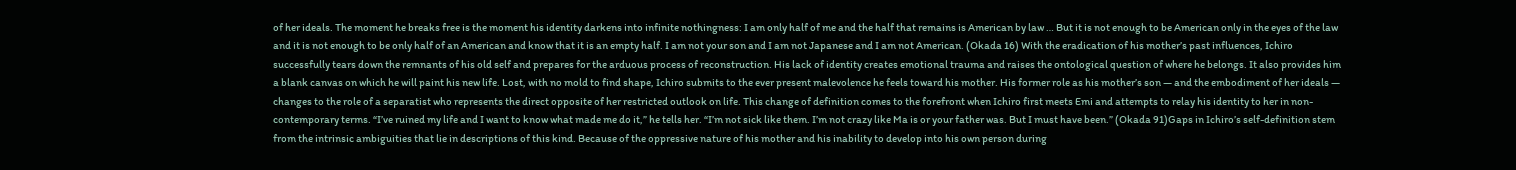of her ideals. The moment he breaks free is the moment his identity darkens into infinite nothingness: I am only half of me and the half that remains is American by law … But it is not enough to be American only in the eyes of the law and it is not enough to be only half of an American and know that it is an empty half. I am not your son and I am not Japanese and I am not American. (Okada 16) With the eradication of his mother’s past influences, Ichiro successfully tears down the remnants of his old self and prepares for the arduous process of reconstruction. His lack of identity creates emotional trauma and raises the ontological question of where he belongs. It also provides him a blank canvas on which he will paint his new life. Lost, with no mold to find shape, Ichiro submits to the ever present malevolence he feels toward his mother. His former role as his mother’s son — and the embodiment of her ideals — changes to the role of a separatist who represents the direct opposite of her restricted outlook on life. This change of definition comes to the forefront when Ichiro first meets Emi and attempts to relay his identity to her in non-contemporary terms. “I’ve ruined my life and I want to know what made me do it,” he tells her. “I’m not sick like them. I’m not crazy like Ma is or your father was. But I must have been.” (Okada 91)Gaps in Ichiro’s self-definition stem from the intrinsic ambiguities that lie in descriptions of this kind. Because of the oppressive nature of his mother and his inability to develop into his own person during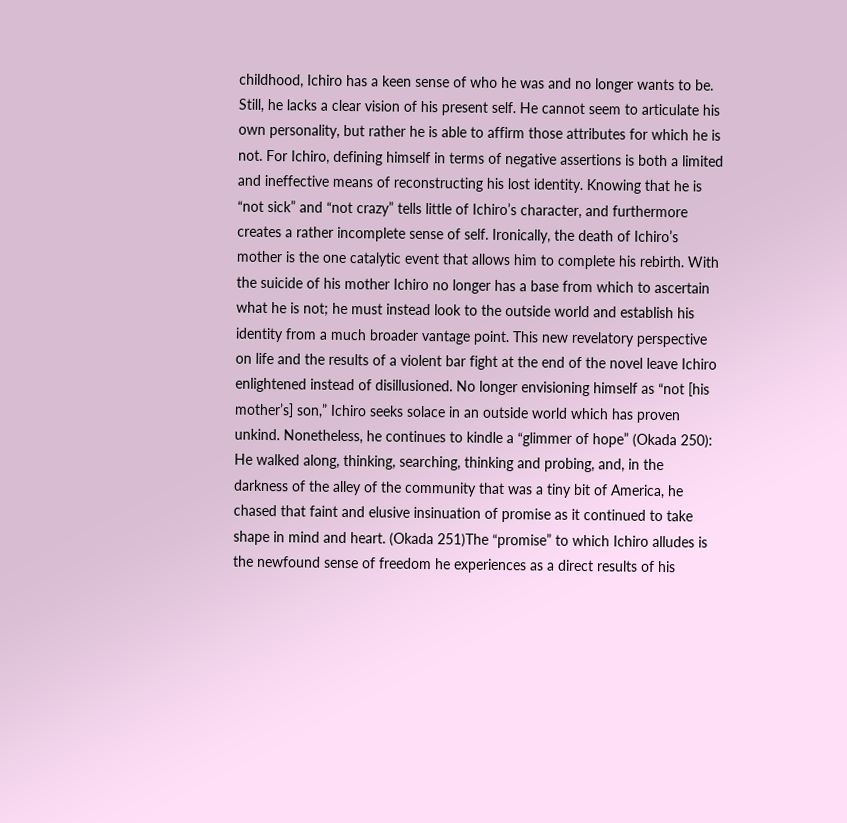childhood, Ichiro has a keen sense of who he was and no longer wants to be. Still, he lacks a clear vision of his present self. He cannot seem to articulate his own personality, but rather he is able to affirm those attributes for which he is not. For Ichiro, defining himself in terms of negative assertions is both a limited and ineffective means of reconstructing his lost identity. Knowing that he is “not sick” and “not crazy” tells little of Ichiro’s character, and furthermore creates a rather incomplete sense of self. Ironically, the death of Ichiro’s mother is the one catalytic event that allows him to complete his rebirth. With the suicide of his mother Ichiro no longer has a base from which to ascertain what he is not; he must instead look to the outside world and establish his identity from a much broader vantage point. This new revelatory perspective on life and the results of a violent bar fight at the end of the novel leave Ichiro enlightened instead of disillusioned. No longer envisioning himself as “not [his mother’s] son,” Ichiro seeks solace in an outside world which has proven unkind. Nonetheless, he continues to kindle a “glimmer of hope” (Okada 250): He walked along, thinking, searching, thinking and probing, and, in the darkness of the alley of the community that was a tiny bit of America, he chased that faint and elusive insinuation of promise as it continued to take shape in mind and heart. (Okada 251)The “promise” to which Ichiro alludes is the newfound sense of freedom he experiences as a direct results of his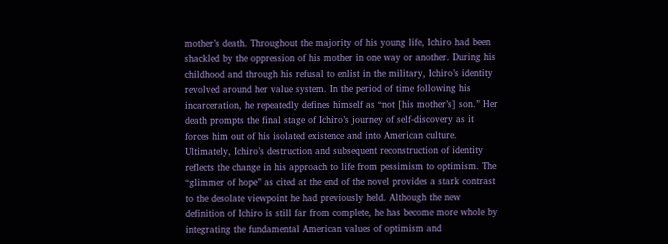mother’s death. Throughout the majority of his young life, Ichiro had been shackled by the oppression of his mother in one way or another. During his childhood and through his refusal to enlist in the military, Ichiro’s identity revolved around her value system. In the period of time following his incarceration, he repeatedly defines himself as “not [his mother’s] son.” Her death prompts the final stage of Ichiro’s journey of self-discovery as it forces him out of his isolated existence and into American culture. Ultimately, Ichiro’s destruction and subsequent reconstruction of identity reflects the change in his approach to life from pessimism to optimism. The “glimmer of hope” as cited at the end of the novel provides a stark contrast to the desolate viewpoint he had previously held. Although the new definition of Ichiro is still far from complete, he has become more whole by integrating the fundamental American values of optimism and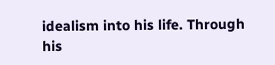idealism into his life. Through his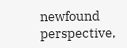newfound perspective,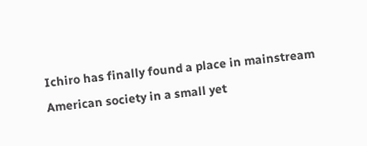Ichiro has finally found a place in mainstream American society in a small yet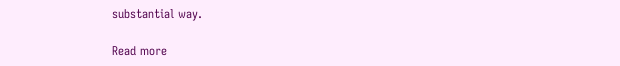substantial way.

Read more